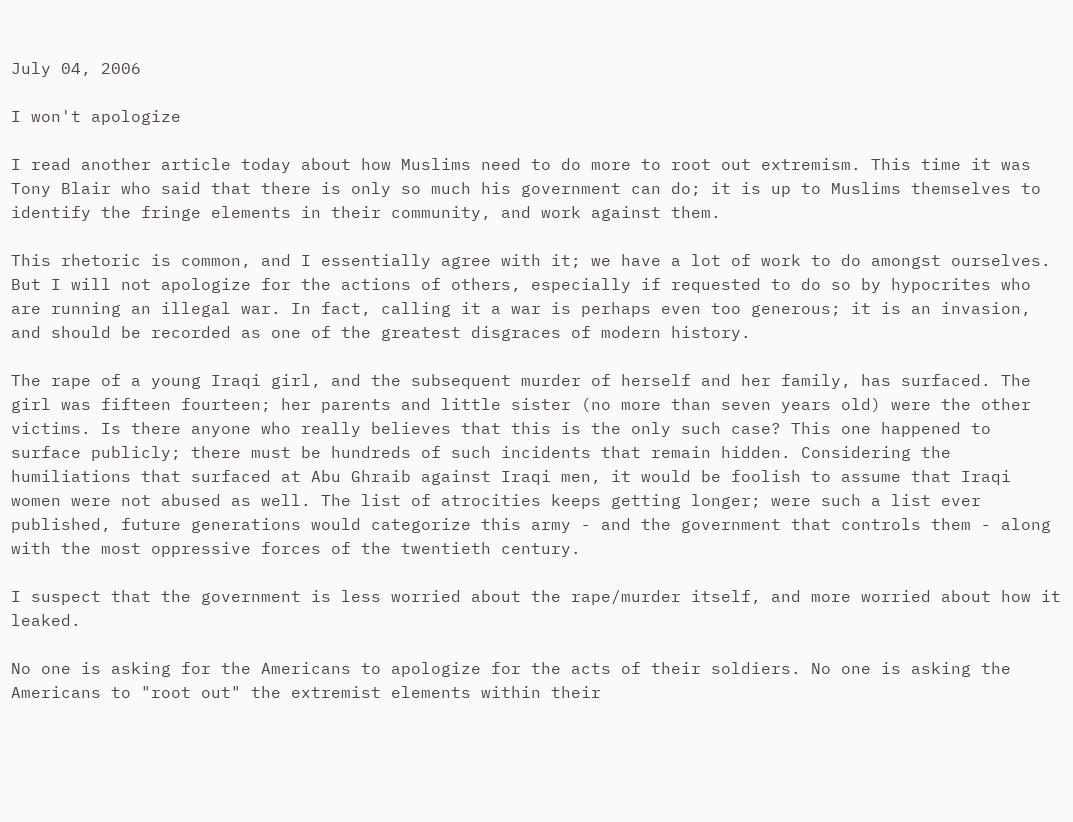July 04, 2006

I won't apologize

I read another article today about how Muslims need to do more to root out extremism. This time it was Tony Blair who said that there is only so much his government can do; it is up to Muslims themselves to identify the fringe elements in their community, and work against them.

This rhetoric is common, and I essentially agree with it; we have a lot of work to do amongst ourselves. But I will not apologize for the actions of others, especially if requested to do so by hypocrites who are running an illegal war. In fact, calling it a war is perhaps even too generous; it is an invasion, and should be recorded as one of the greatest disgraces of modern history.

The rape of a young Iraqi girl, and the subsequent murder of herself and her family, has surfaced. The girl was fifteen fourteen; her parents and little sister (no more than seven years old) were the other victims. Is there anyone who really believes that this is the only such case? This one happened to surface publicly; there must be hundreds of such incidents that remain hidden. Considering the humiliations that surfaced at Abu Ghraib against Iraqi men, it would be foolish to assume that Iraqi women were not abused as well. The list of atrocities keeps getting longer; were such a list ever published, future generations would categorize this army - and the government that controls them - along with the most oppressive forces of the twentieth century.

I suspect that the government is less worried about the rape/murder itself, and more worried about how it leaked.

No one is asking for the Americans to apologize for the acts of their soldiers. No one is asking the Americans to "root out" the extremist elements within their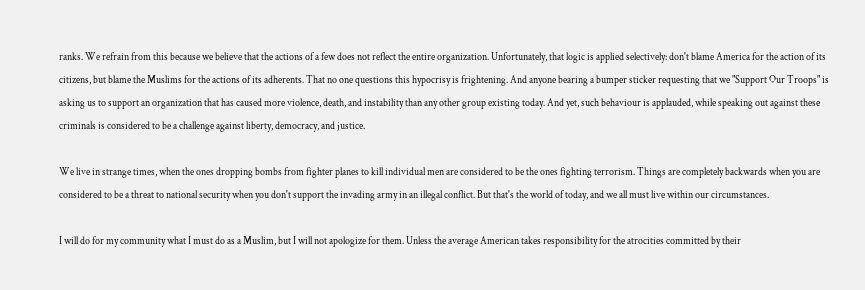ranks. We refrain from this because we believe that the actions of a few does not reflect the entire organization. Unfortunately, that logic is applied selectively: don't blame America for the action of its citizens, but blame the Muslims for the actions of its adherents. That no one questions this hypocrisy is frightening. And anyone bearing a bumper sticker requesting that we "Support Our Troops" is asking us to support an organization that has caused more violence, death, and instability than any other group existing today. And yet, such behaviour is applauded, while speaking out against these criminals is considered to be a challenge against liberty, democracy, and justice.

We live in strange times, when the ones dropping bombs from fighter planes to kill individual men are considered to be the ones fighting terrorism. Things are completely backwards when you are considered to be a threat to national security when you don't support the invading army in an illegal conflict. But that's the world of today, and we all must live within our circumstances.

I will do for my community what I must do as a Muslim, but I will not apologize for them. Unless the average American takes responsibility for the atrocities committed by their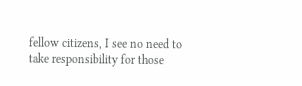fellow citizens, I see no need to take responsibility for those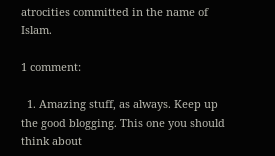atrocities committed in the name of Islam.

1 comment:

  1. Amazing stuff, as always. Keep up the good blogging. This one you should think about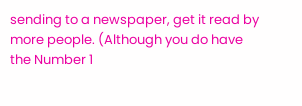sending to a newspaper, get it read by more people. (Although you do have the Number 1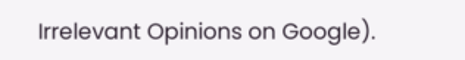Irrelevant Opinions on Google).